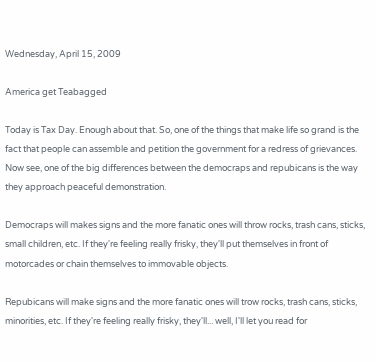Wednesday, April 15, 2009

America get Teabagged

Today is Tax Day. Enough about that. So, one of the things that make life so grand is the fact that people can assemble and petition the government for a redress of grievances. Now see, one of the big differences between the democraps and repubicans is the way they approach peaceful demonstration.

Democraps will makes signs and the more fanatic ones will throw rocks, trash cans, sticks, small children, etc. If they're feeling really frisky, they'll put themselves in front of motorcades or chain themselves to immovable objects.

Repubicans will make signs and the more fanatic ones will trow rocks, trash cans, sticks, minorities, etc. If they're feeling really frisky, they'll... well, I'll let you read for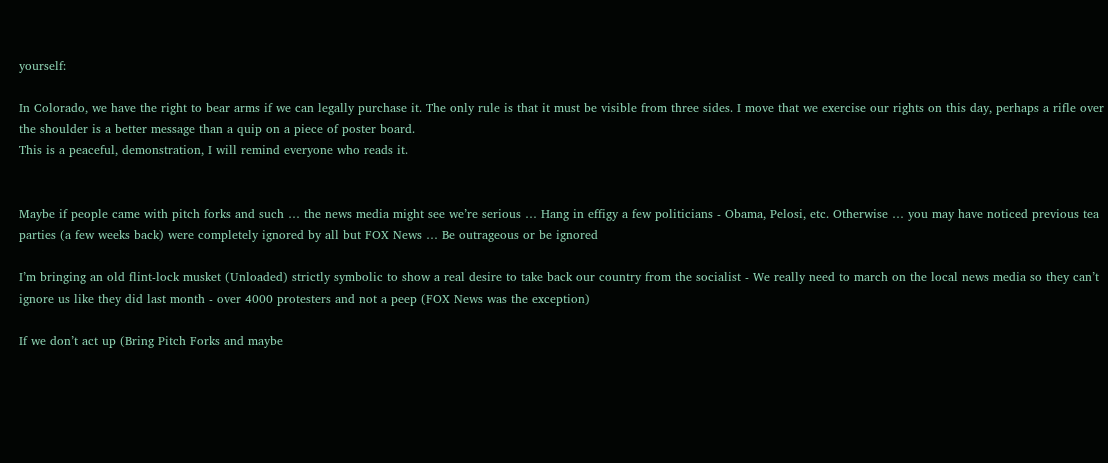yourself:

In Colorado, we have the right to bear arms if we can legally purchase it. The only rule is that it must be visible from three sides. I move that we exercise our rights on this day, perhaps a rifle over the shoulder is a better message than a quip on a piece of poster board.
This is a peaceful, demonstration, I will remind everyone who reads it.


Maybe if people came with pitch forks and such … the news media might see we’re serious … Hang in effigy a few politicians - Obama, Pelosi, etc. Otherwise … you may have noticed previous tea parties (a few weeks back) were completely ignored by all but FOX News … Be outrageous or be ignored

I’m bringing an old flint-lock musket (Unloaded) strictly symbolic to show a real desire to take back our country from the socialist - We really need to march on the local news media so they can’t ignore us like they did last month - over 4000 protesters and not a peep (FOX News was the exception)

If we don’t act up (Bring Pitch Forks and maybe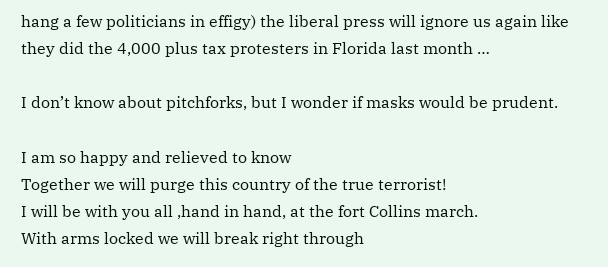hang a few politicians in effigy) the liberal press will ignore us again like they did the 4,000 plus tax protesters in Florida last month …

I don’t know about pitchforks, but I wonder if masks would be prudent.

I am so happy and relieved to know
Together we will purge this country of the true terrorist!
I will be with you all ,hand in hand, at the fort Collins march.
With arms locked we will break right through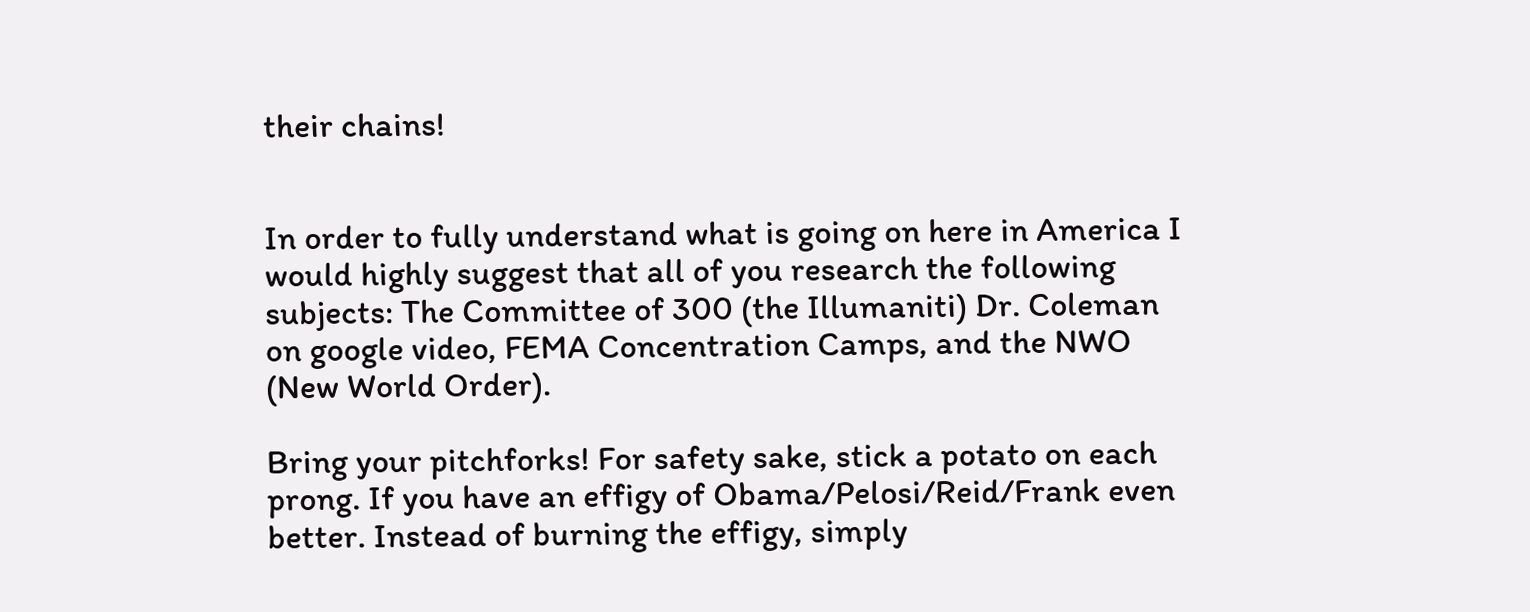their chains!


In order to fully understand what is going on here in America I would highly suggest that all of you research the following subjects: The Committee of 300 (the Illumaniti) Dr. Coleman on google video, FEMA Concentration Camps, and the NWO (New World Order).

Bring your pitchforks! For safety sake, stick a potato on each prong. If you have an effigy of Obama/Pelosi/Reid/Frank even better. Instead of burning the effigy, simply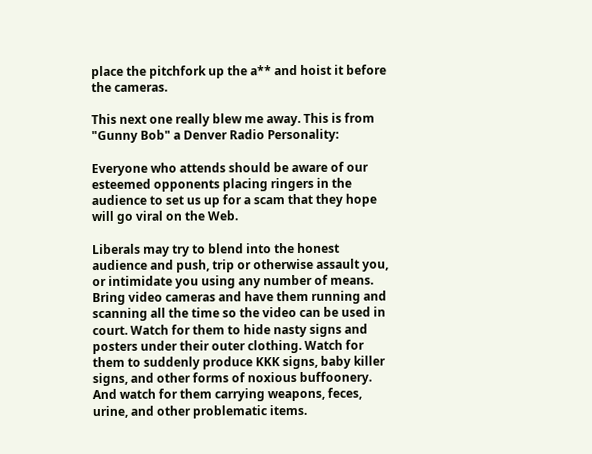place the pitchfork up the a** and hoist it before the cameras.

This next one really blew me away. This is from "Gunny Bob" a Denver Radio Personality:

Everyone who attends should be aware of our esteemed opponents placing ringers in the audience to set us up for a scam that they hope will go viral on the Web.

Liberals may try to blend into the honest audience and push, trip or otherwise assault you, or intimidate you using any number of means. Bring video cameras and have them running and scanning all the time so the video can be used in court. Watch for them to hide nasty signs and posters under their outer clothing. Watch for them to suddenly produce KKK signs, baby killer signs, and other forms of noxious buffoonery. And watch for them carrying weapons, feces, urine, and other problematic items.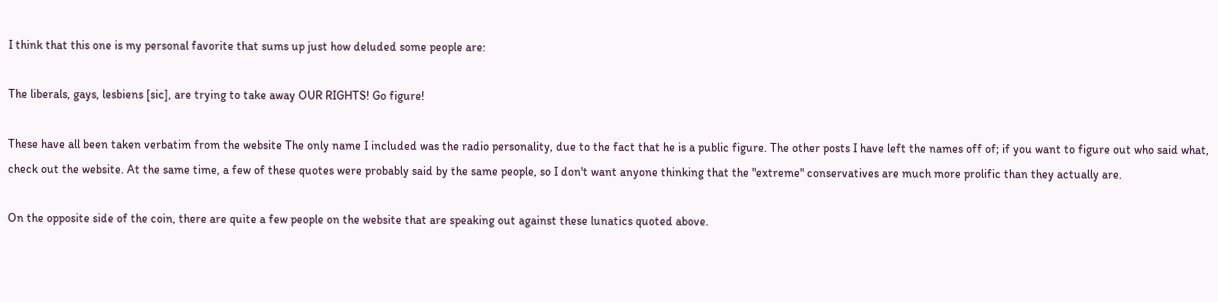I think that this one is my personal favorite that sums up just how deluded some people are:

The liberals, gays, lesbiens [sic], are trying to take away OUR RIGHTS! Go figure!

These have all been taken verbatim from the website The only name I included was the radio personality, due to the fact that he is a public figure. The other posts I have left the names off of; if you want to figure out who said what, check out the website. At the same time, a few of these quotes were probably said by the same people, so I don't want anyone thinking that the "extreme" conservatives are much more prolific than they actually are.

On the opposite side of the coin, there are quite a few people on the website that are speaking out against these lunatics quoted above.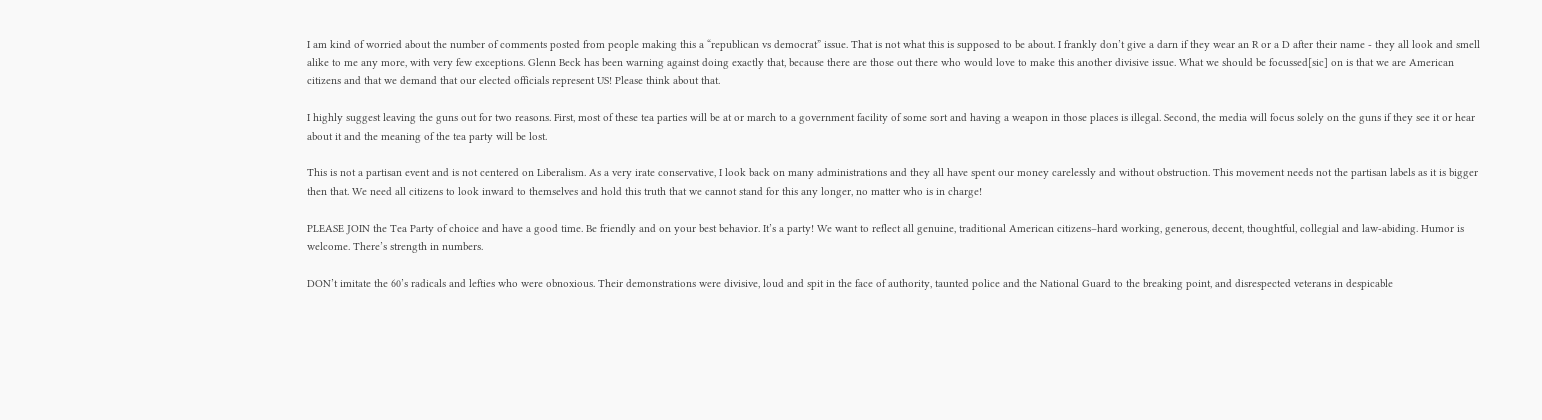I am kind of worried about the number of comments posted from people making this a “republican vs democrat” issue. That is not what this is supposed to be about. I frankly don’t give a darn if they wear an R or a D after their name - they all look and smell alike to me any more, with very few exceptions. Glenn Beck has been warning against doing exactly that, because there are those out there who would love to make this another divisive issue. What we should be focussed[sic] on is that we are American citizens and that we demand that our elected officials represent US! Please think about that.

I highly suggest leaving the guns out for two reasons. First, most of these tea parties will be at or march to a government facility of some sort and having a weapon in those places is illegal. Second, the media will focus solely on the guns if they see it or hear about it and the meaning of the tea party will be lost.

This is not a partisan event and is not centered on Liberalism. As a very irate conservative, I look back on many administrations and they all have spent our money carelessly and without obstruction. This movement needs not the partisan labels as it is bigger then that. We need all citizens to look inward to themselves and hold this truth that we cannot stand for this any longer, no matter who is in charge!

PLEASE JOIN the Tea Party of choice and have a good time. Be friendly and on your best behavior. It’s a party! We want to reflect all genuine, traditional American citizens–hard working, generous, decent, thoughtful, collegial and law-abiding. Humor is welcome. There’s strength in numbers.

DON’t imitate the 60’s radicals and lefties who were obnoxious. Their demonstrations were divisive, loud and spit in the face of authority, taunted police and the National Guard to the breaking point, and disrespected veterans in despicable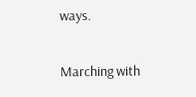ways.


Marching with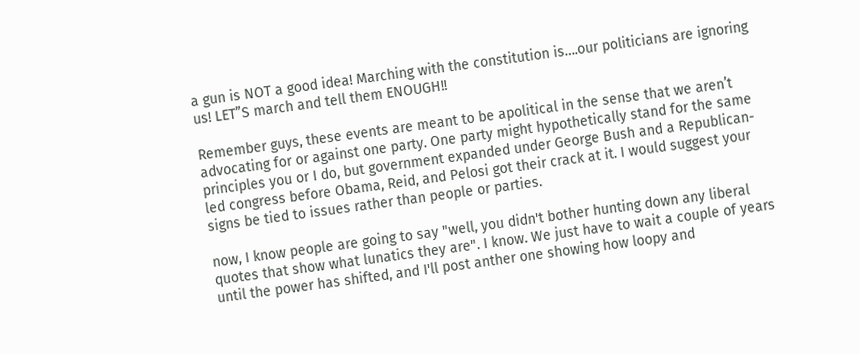a gun is NOT a good idea! Marching with the constitution is….our politicians are ignoring us! LET”S march and tell them ENOUGH!!

Remember guys, these events are meant to be apolitical in the sense that we aren’t advocating for or against one party. One party might hypothetically stand for the same principles you or I do, but government expanded under George Bush and a Republican-led congress before Obama, Reid, and Pelosi got their crack at it. I would suggest your signs be tied to issues rather than people or parties.

now, I know people are going to say "well, you didn't bother hunting down any liberal quotes that show what lunatics they are". I know. We just have to wait a couple of years until the power has shifted, and I'll post anther one showing how loopy and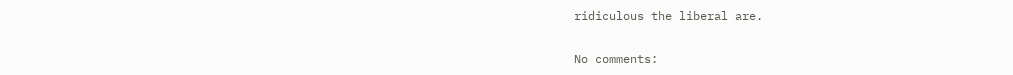ridiculous the liberal are.

No comments: